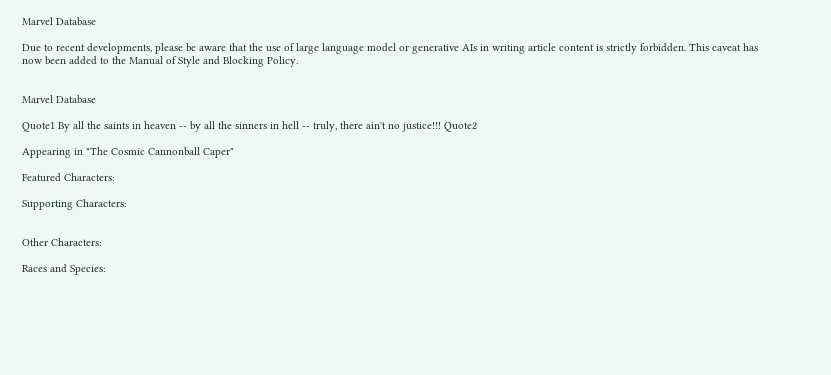Marvel Database

Due to recent developments, please be aware that the use of large language model or generative AIs in writing article content is strictly forbidden. This caveat has now been added to the Manual of Style and Blocking Policy.


Marvel Database

Quote1 By all the saints in heaven -- by all the sinners in hell -- truly, there ain't no justice!!! Quote2

Appearing in "The Cosmic Cannonball Caper"

Featured Characters:

Supporting Characters:


Other Characters:

Races and Species: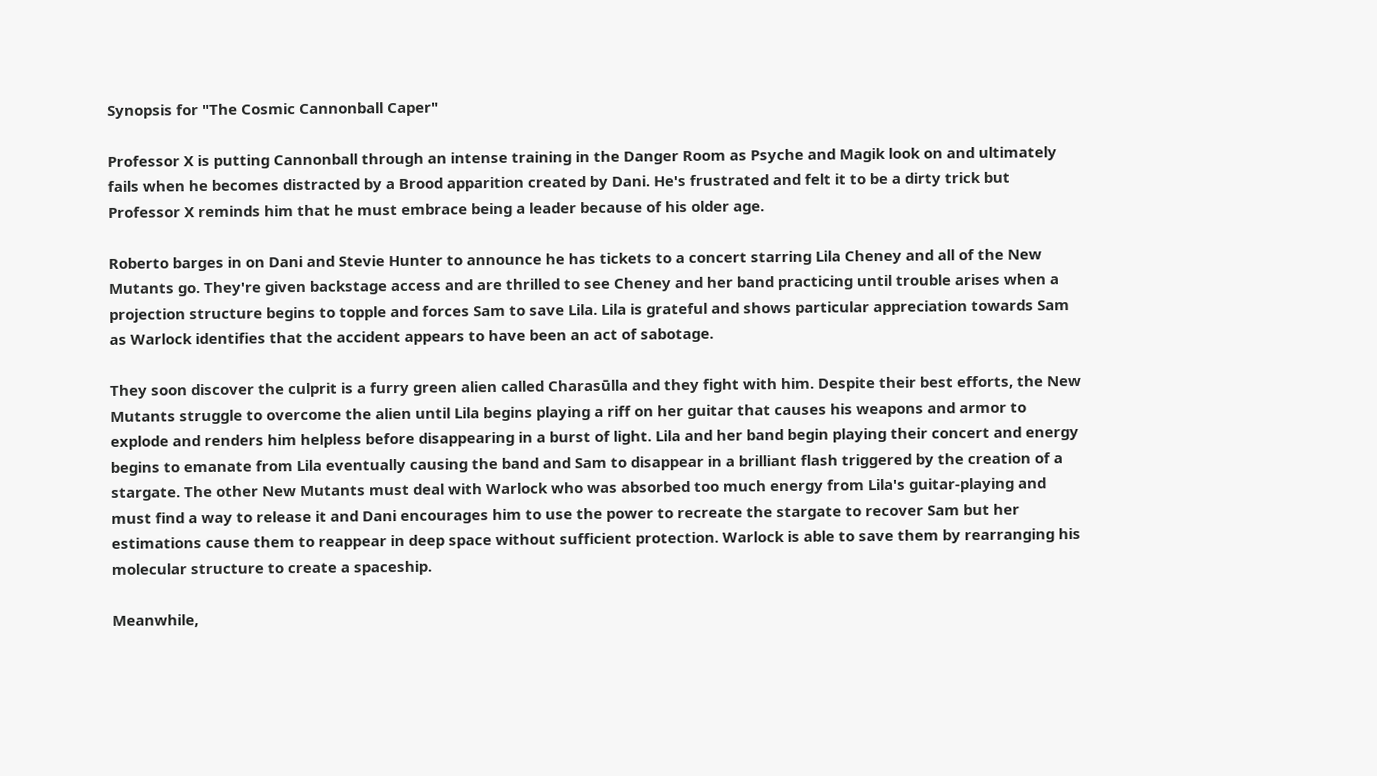Synopsis for "The Cosmic Cannonball Caper"

Professor X is putting Cannonball through an intense training in the Danger Room as Psyche and Magik look on and ultimately fails when he becomes distracted by a Brood apparition created by Dani. He's frustrated and felt it to be a dirty trick but Professor X reminds him that he must embrace being a leader because of his older age.

Roberto barges in on Dani and Stevie Hunter to announce he has tickets to a concert starring Lila Cheney and all of the New Mutants go. They're given backstage access and are thrilled to see Cheney and her band practicing until trouble arises when a projection structure begins to topple and forces Sam to save Lila. Lila is grateful and shows particular appreciation towards Sam as Warlock identifies that the accident appears to have been an act of sabotage.

They soon discover the culprit is a furry green alien called Charasūlla and they fight with him. Despite their best efforts, the New Mutants struggle to overcome the alien until Lila begins playing a riff on her guitar that causes his weapons and armor to explode and renders him helpless before disappearing in a burst of light. Lila and her band begin playing their concert and energy begins to emanate from Lila eventually causing the band and Sam to disappear in a brilliant flash triggered by the creation of a stargate. The other New Mutants must deal with Warlock who was absorbed too much energy from Lila's guitar-playing and must find a way to release it and Dani encourages him to use the power to recreate the stargate to recover Sam but her estimations cause them to reappear in deep space without sufficient protection. Warlock is able to save them by rearranging his molecular structure to create a spaceship.

Meanwhile,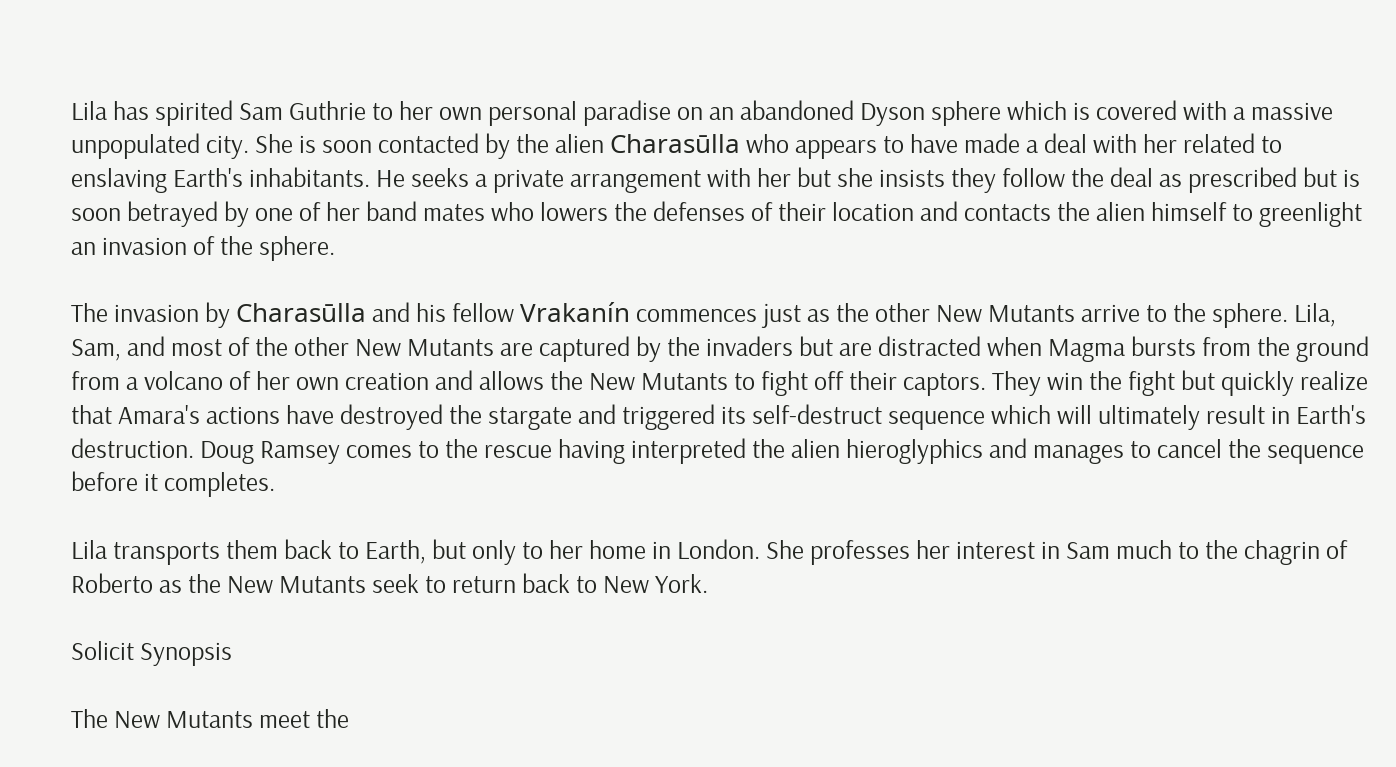Lila has spirited Sam Guthrie to her own personal paradise on an abandoned Dyson sphere which is covered with a massive unpopulated city. She is soon contacted by the alien Charasūlla who appears to have made a deal with her related to enslaving Earth's inhabitants. He seeks a private arrangement with her but she insists they follow the deal as prescribed but is soon betrayed by one of her band mates who lowers the defenses of their location and contacts the alien himself to greenlight an invasion of the sphere.

The invasion by Charasūlla and his fellow Vrakanín commences just as the other New Mutants arrive to the sphere. Lila, Sam, and most of the other New Mutants are captured by the invaders but are distracted when Magma bursts from the ground from a volcano of her own creation and allows the New Mutants to fight off their captors. They win the fight but quickly realize that Amara's actions have destroyed the stargate and triggered its self-destruct sequence which will ultimately result in Earth's destruction. Doug Ramsey comes to the rescue having interpreted the alien hieroglyphics and manages to cancel the sequence before it completes.

Lila transports them back to Earth, but only to her home in London. She professes her interest in Sam much to the chagrin of Roberto as the New Mutants seek to return back to New York.

Solicit Synopsis

The New Mutants meet the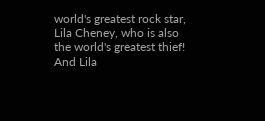world's greatest rock star, Lila Cheney, who is also the world's greatest thief! And Lila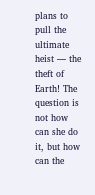plans to pull the ultimate heist — the theft of Earth! The question is not how can she do it, but how can the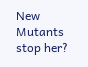New Mutants stop her?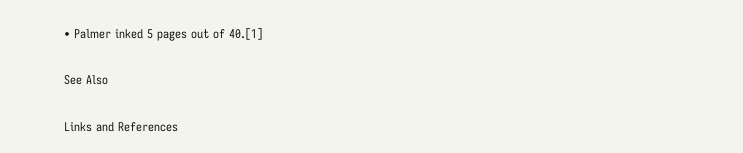• Palmer inked 5 pages out of 40.[1]

See Also

Links and References